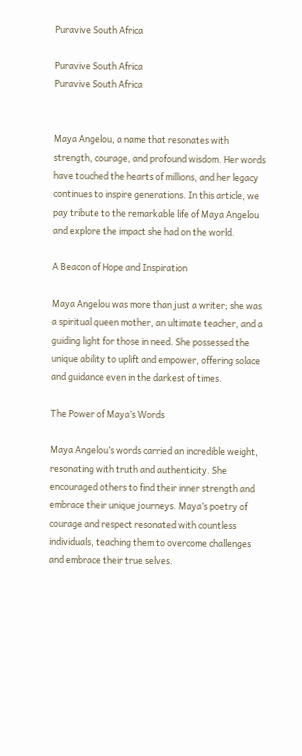Puravive South Africa

Puravive South Africa
Puravive South Africa


Maya Angelou, a name that resonates with strength, courage, and profound wisdom. Her words have touched the hearts of millions, and her legacy continues to inspire generations. In this article, we pay tribute to the remarkable life of Maya Angelou and explore the impact she had on the world.

A Beacon of Hope and Inspiration

Maya Angelou was more than just a writer; she was a spiritual queen mother, an ultimate teacher, and a guiding light for those in need. She possessed the unique ability to uplift and empower, offering solace and guidance even in the darkest of times.

The Power of Maya’s Words

Maya Angelou’s words carried an incredible weight, resonating with truth and authenticity. She encouraged others to find their inner strength and embrace their unique journeys. Maya’s poetry of courage and respect resonated with countless individuals, teaching them to overcome challenges and embrace their true selves.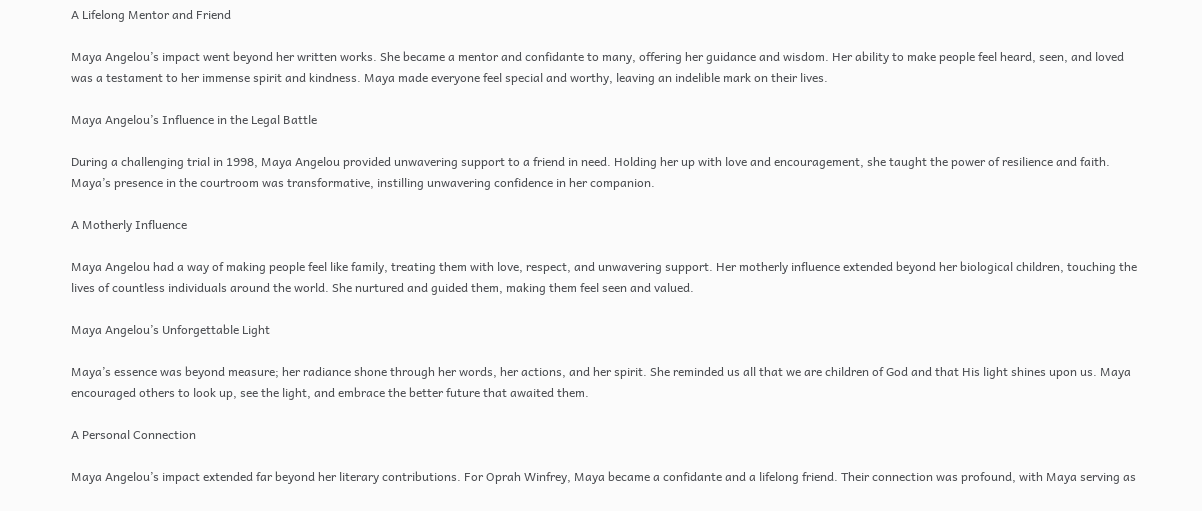A Lifelong Mentor and Friend

Maya Angelou’s impact went beyond her written works. She became a mentor and confidante to many, offering her guidance and wisdom. Her ability to make people feel heard, seen, and loved was a testament to her immense spirit and kindness. Maya made everyone feel special and worthy, leaving an indelible mark on their lives.

Maya Angelou’s Influence in the Legal Battle

During a challenging trial in 1998, Maya Angelou provided unwavering support to a friend in need. Holding her up with love and encouragement, she taught the power of resilience and faith. Maya’s presence in the courtroom was transformative, instilling unwavering confidence in her companion.

A Motherly Influence

Maya Angelou had a way of making people feel like family, treating them with love, respect, and unwavering support. Her motherly influence extended beyond her biological children, touching the lives of countless individuals around the world. She nurtured and guided them, making them feel seen and valued.

Maya Angelou’s Unforgettable Light

Maya’s essence was beyond measure; her radiance shone through her words, her actions, and her spirit. She reminded us all that we are children of God and that His light shines upon us. Maya encouraged others to look up, see the light, and embrace the better future that awaited them.

A Personal Connection

Maya Angelou’s impact extended far beyond her literary contributions. For Oprah Winfrey, Maya became a confidante and a lifelong friend. Their connection was profound, with Maya serving as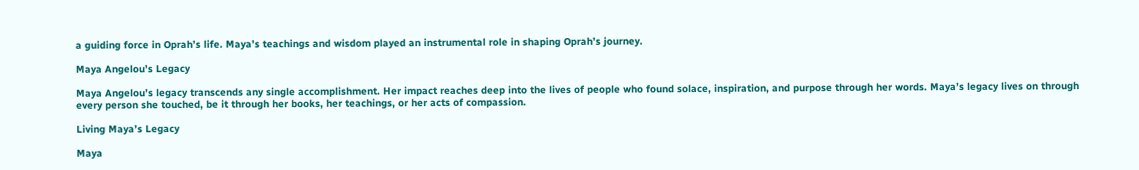a guiding force in Oprah’s life. Maya’s teachings and wisdom played an instrumental role in shaping Oprah’s journey.

Maya Angelou’s Legacy

Maya Angelou’s legacy transcends any single accomplishment. Her impact reaches deep into the lives of people who found solace, inspiration, and purpose through her words. Maya’s legacy lives on through every person she touched, be it through her books, her teachings, or her acts of compassion.

Living Maya’s Legacy

Maya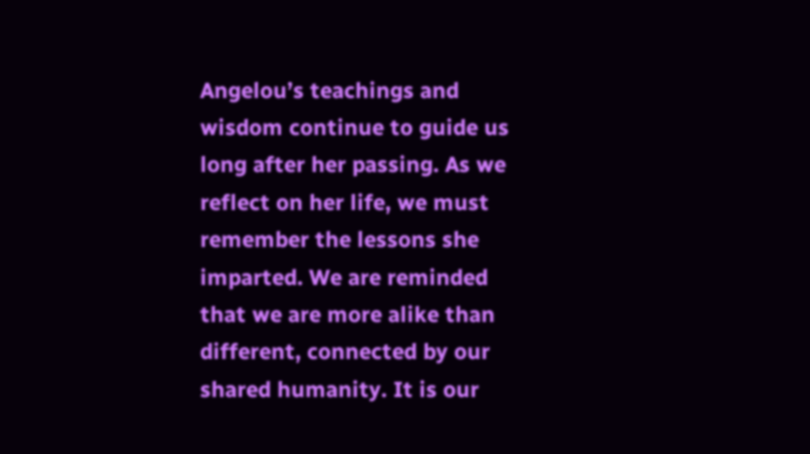Angelou’s teachings and wisdom continue to guide us long after her passing. As we reflect on her life, we must remember the lessons she imparted. We are reminded that we are more alike than different, connected by our shared humanity. It is our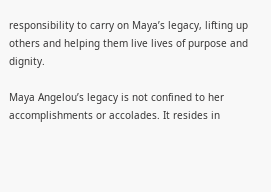responsibility to carry on Maya’s legacy, lifting up others and helping them live lives of purpose and dignity.

Maya Angelou’s legacy is not confined to her accomplishments or accolades. It resides in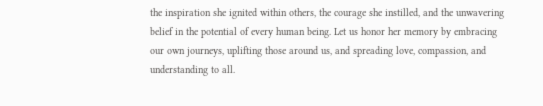the inspiration she ignited within others, the courage she instilled, and the unwavering belief in the potential of every human being. Let us honor her memory by embracing our own journeys, uplifting those around us, and spreading love, compassion, and understanding to all.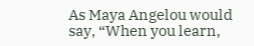As Maya Angelou would say, “When you learn,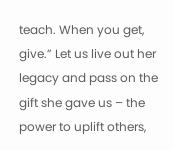teach. When you get, give.” Let us live out her legacy and pass on the gift she gave us – the power to uplift others,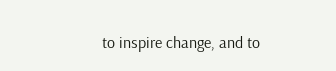to inspire change, and to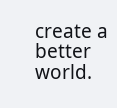create a better world.